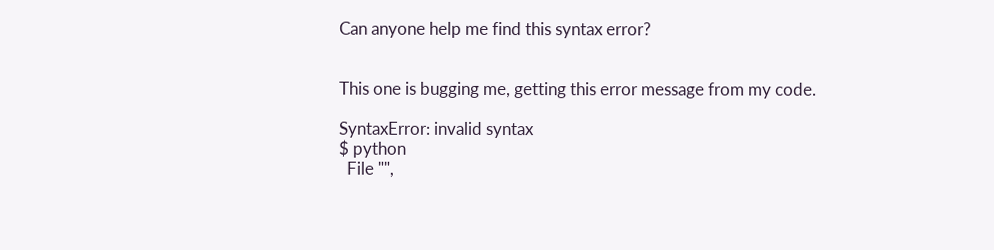Can anyone help me find this syntax error?


This one is bugging me, getting this error message from my code.

SyntaxError: invalid syntax
$ python
  File "",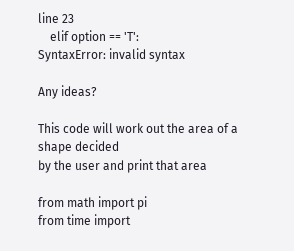line 23
    elif option == 'T':
SyntaxError: invalid syntax

Any ideas?

This code will work out the area of a shape decided
by the user and print that area

from math import pi
from time import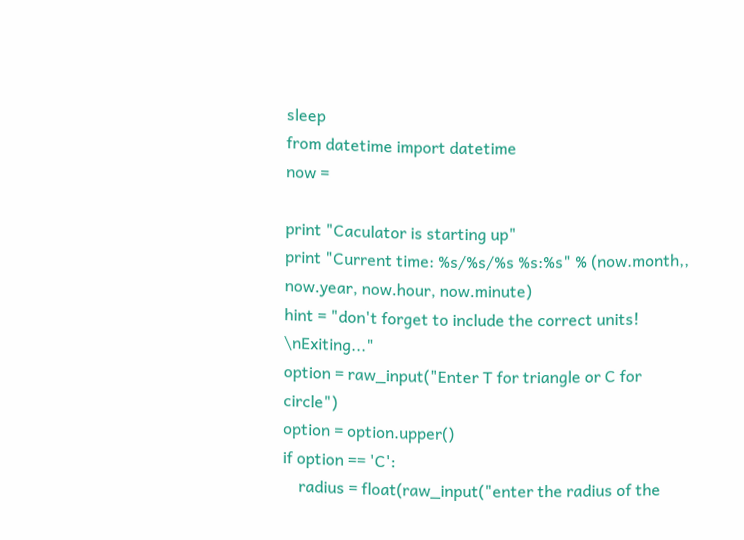sleep
from datetime import datetime
now =

print "Caculator is starting up"
print "Current time: %s/%s/%s %s:%s" % (now.month,, now.year, now.hour, now.minute)
hint = "don't forget to include the correct units! \nExiting..."
option = raw_input("Enter T for triangle or C for circle")
option = option.upper()
if option == 'C':
    radius = float(raw_input("enter the radius of the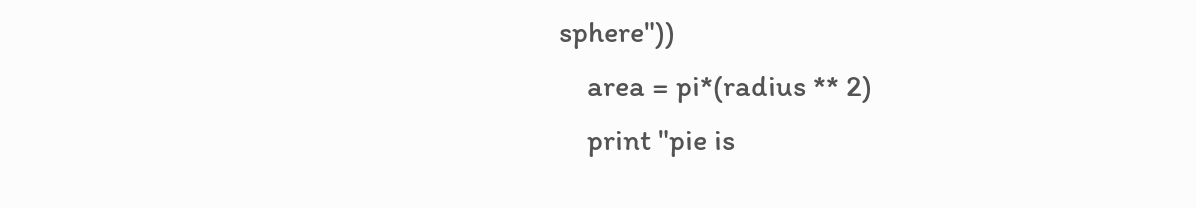sphere"))
    area = pi*(radius ** 2)
    print "pie is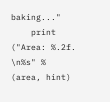baking..."
    print ("Area: %.2f. \n%s" % (area, hint)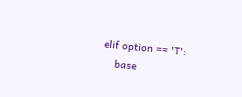elif option == 'T':
    base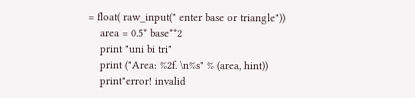= float( raw_input(" enter base or triangle"))
    area = 0.5* base**2
    print "uni bi tri"
    print ("Area: %2f. \n%s" % (area, hint))
    print"error! invalid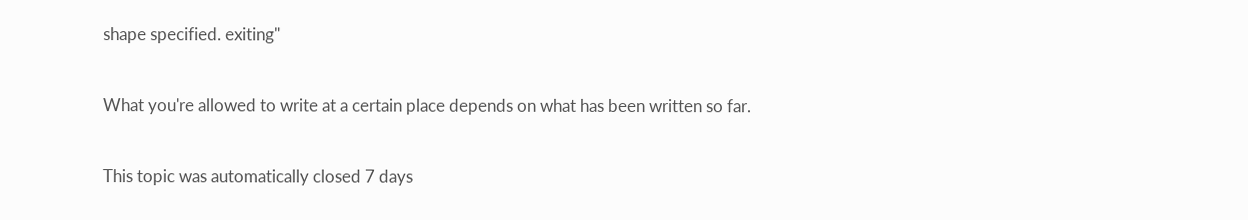shape specified. exiting"


What you're allowed to write at a certain place depends on what has been written so far.


This topic was automatically closed 7 days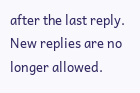after the last reply. New replies are no longer allowed.